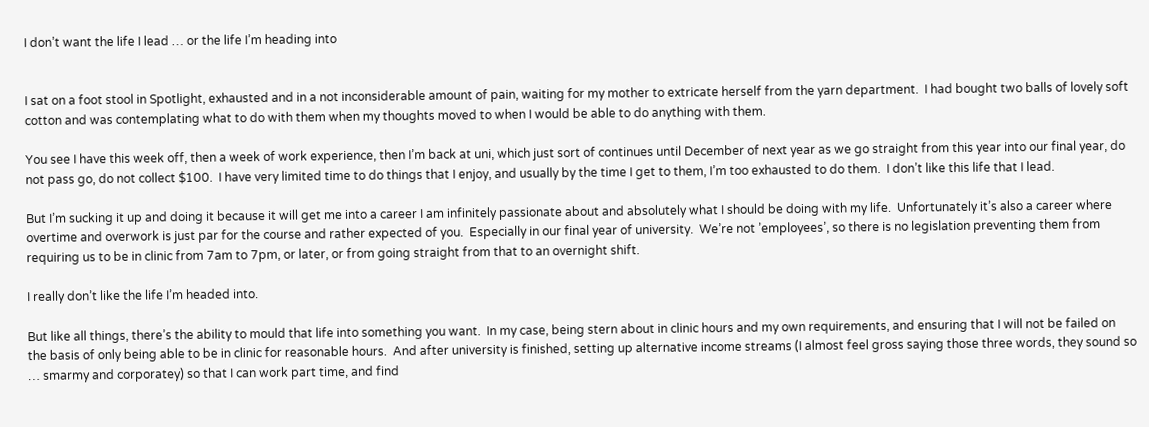I don’t want the life I lead … or the life I’m heading into


I sat on a foot stool in Spotlight, exhausted and in a not inconsiderable amount of pain, waiting for my mother to extricate herself from the yarn department.  I had bought two balls of lovely soft cotton and was contemplating what to do with them when my thoughts moved to when I would be able to do anything with them.

You see I have this week off, then a week of work experience, then I’m back at uni, which just sort of continues until December of next year as we go straight from this year into our final year, do not pass go, do not collect $100.  I have very limited time to do things that I enjoy, and usually by the time I get to them, I’m too exhausted to do them.  I don’t like this life that I lead.

But I’m sucking it up and doing it because it will get me into a career I am infinitely passionate about and absolutely what I should be doing with my life.  Unfortunately it’s also a career where overtime and overwork is just par for the course and rather expected of you.  Especially in our final year of university.  We’re not ’employees’, so there is no legislation preventing them from requiring us to be in clinic from 7am to 7pm, or later, or from going straight from that to an overnight shift.

I really don’t like the life I’m headed into.

But like all things, there’s the ability to mould that life into something you want.  In my case, being stern about in clinic hours and my own requirements, and ensuring that I will not be failed on the basis of only being able to be in clinic for reasonable hours.  And after university is finished, setting up alternative income streams (I almost feel gross saying those three words, they sound so … smarmy and corporatey) so that I can work part time, and find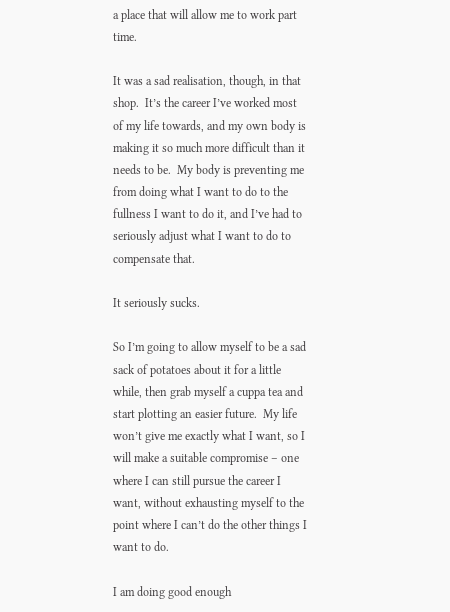a place that will allow me to work part time.

It was a sad realisation, though, in that shop.  It’s the career I’ve worked most of my life towards, and my own body is making it so much more difficult than it needs to be.  My body is preventing me from doing what I want to do to the fullness I want to do it, and I’ve had to seriously adjust what I want to do to compensate that.

It seriously sucks.

So I’m going to allow myself to be a sad sack of potatoes about it for a little while, then grab myself a cuppa tea and start plotting an easier future.  My life won’t give me exactly what I want, so I will make a suitable compromise – one where I can still pursue the career I want, without exhausting myself to the point where I can’t do the other things I want to do.

I am doing good enough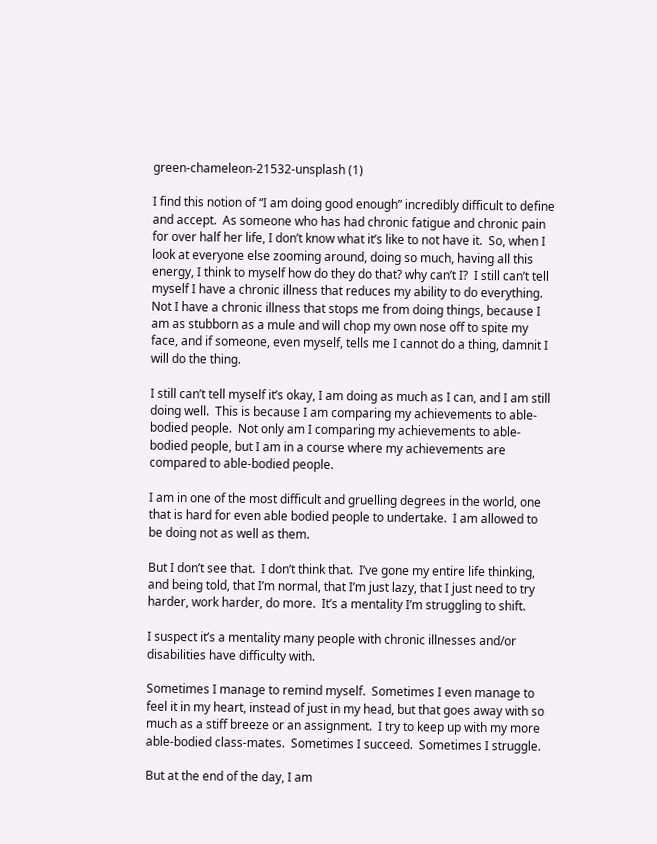green-chameleon-21532-unsplash (1)

I find this notion of “I am doing good enough” incredibly difficult to define and accept.  As someone who has had chronic fatigue and chronic pain for over half her life, I don’t know what it’s like to not have it.  So, when I look at everyone else zooming around, doing so much, having all this energy, I think to myself how do they do that? why can’t I?  I still can’t tell myself I have a chronic illness that reduces my ability to do everything.  Not I have a chronic illness that stops me from doing things, because I am as stubborn as a mule and will chop my own nose off to spite my face, and if someone, even myself, tells me I cannot do a thing, damnit I will do the thing.

I still can’t tell myself it’s okay, I am doing as much as I can, and I am still doing well.  This is because I am comparing my achievements to able-bodied people.  Not only am I comparing my achievements to able-bodied people, but I am in a course where my achievements are compared to able-bodied people.

I am in one of the most difficult and gruelling degrees in the world, one that is hard for even able bodied people to undertake.  I am allowed to be doing not as well as them.

But I don’t see that.  I don’t think that.  I’ve gone my entire life thinking, and being told, that I’m normal, that I’m just lazy, that I just need to try harder, work harder, do more.  It’s a mentality I’m struggling to shift.

I suspect it’s a mentality many people with chronic illnesses and/or disabilities have difficulty with.

Sometimes I manage to remind myself.  Sometimes I even manage to feel it in my heart, instead of just in my head, but that goes away with so much as a stiff breeze or an assignment.  I try to keep up with my more able-bodied class-mates.  Sometimes I succeed.  Sometimes I struggle.

But at the end of the day, I am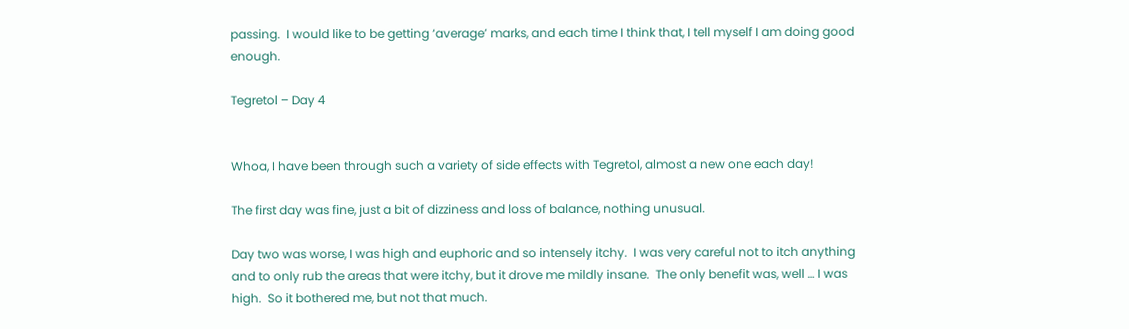passing.  I would like to be getting ‘average’ marks, and each time I think that, I tell myself I am doing good enough.

Tegretol – Day 4


Whoa, I have been through such a variety of side effects with Tegretol, almost a new one each day!

The first day was fine, just a bit of dizziness and loss of balance, nothing unusual.

Day two was worse, I was high and euphoric and so intensely itchy.  I was very careful not to itch anything and to only rub the areas that were itchy, but it drove me mildly insane.  The only benefit was, well … I was high.  So it bothered me, but not that much.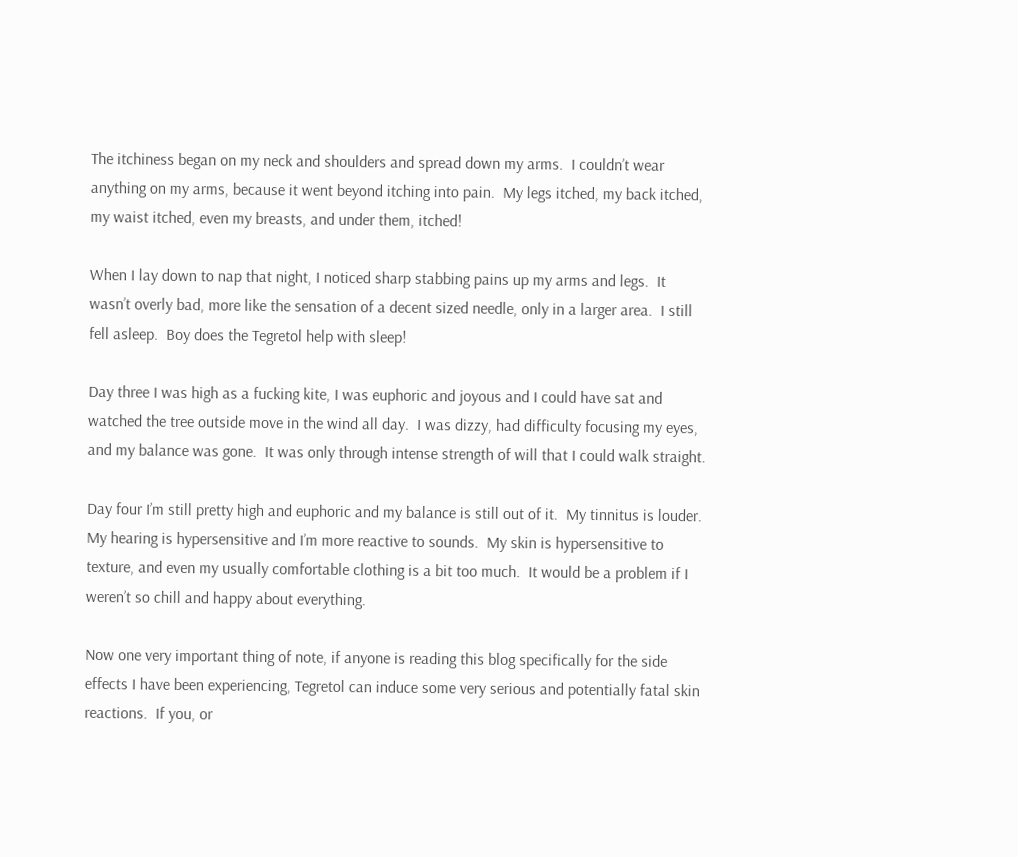The itchiness began on my neck and shoulders and spread down my arms.  I couldn’t wear anything on my arms, because it went beyond itching into pain.  My legs itched, my back itched, my waist itched, even my breasts, and under them, itched!

When I lay down to nap that night, I noticed sharp stabbing pains up my arms and legs.  It wasn’t overly bad, more like the sensation of a decent sized needle, only in a larger area.  I still fell asleep.  Boy does the Tegretol help with sleep!

Day three I was high as a fucking kite, I was euphoric and joyous and I could have sat and watched the tree outside move in the wind all day.  I was dizzy, had difficulty focusing my eyes, and my balance was gone.  It was only through intense strength of will that I could walk straight.

Day four I’m still pretty high and euphoric and my balance is still out of it.  My tinnitus is louder.  My hearing is hypersensitive and I’m more reactive to sounds.  My skin is hypersensitive to texture, and even my usually comfortable clothing is a bit too much.  It would be a problem if I weren’t so chill and happy about everything.

Now one very important thing of note, if anyone is reading this blog specifically for the side effects I have been experiencing, Tegretol can induce some very serious and potentially fatal skin reactions.  If you, or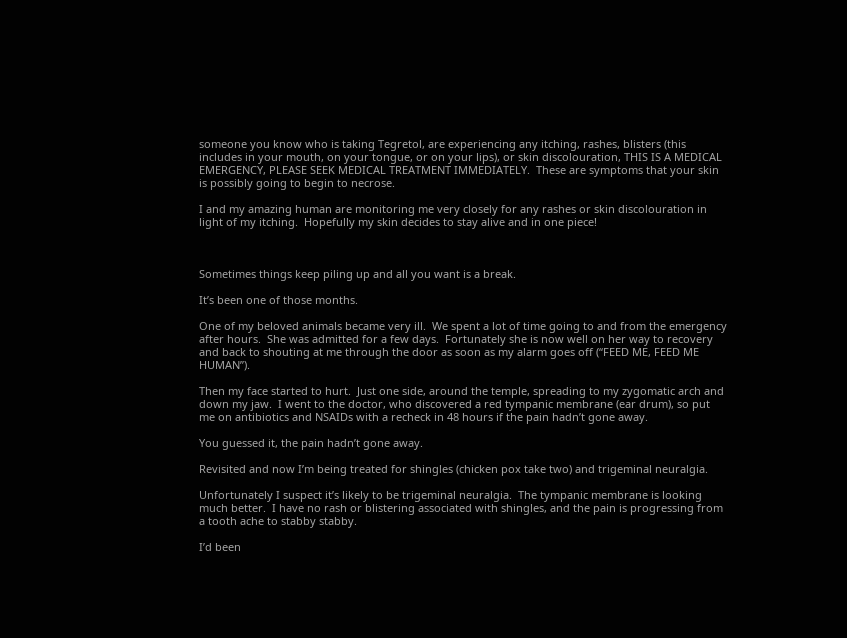someone you know who is taking Tegretol, are experiencing any itching, rashes, blisters (this includes in your mouth, on your tongue, or on your lips), or skin discolouration, THIS IS A MEDICAL EMERGENCY, PLEASE SEEK MEDICAL TREATMENT IMMEDIATELY.  These are symptoms that your skin is possibly going to begin to necrose.

I and my amazing human are monitoring me very closely for any rashes or skin discolouration in light of my itching.  Hopefully my skin decides to stay alive and in one piece!



Sometimes things keep piling up and all you want is a break.

It’s been one of those months.

One of my beloved animals became very ill.  We spent a lot of time going to and from the emergency after hours.  She was admitted for a few days.  Fortunately she is now well on her way to recovery and back to shouting at me through the door as soon as my alarm goes off (“FEED ME, FEED ME HUMAN”).

Then my face started to hurt.  Just one side, around the temple, spreading to my zygomatic arch and down my jaw.  I went to the doctor, who discovered a red tympanic membrane (ear drum), so put me on antibiotics and NSAIDs with a recheck in 48 hours if the pain hadn’t gone away.

You guessed it, the pain hadn’t gone away.

Revisited and now I’m being treated for shingles (chicken pox take two) and trigeminal neuralgia.

Unfortunately I suspect it’s likely to be trigeminal neuralgia.  The tympanic membrane is looking much better.  I have no rash or blistering associated with shingles, and the pain is progressing from a tooth ache to stabby stabby.

I’d been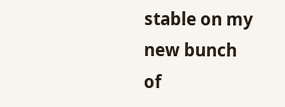stable on my new bunch of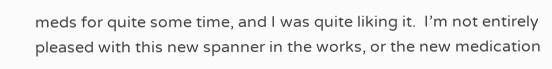meds for quite some time, and I was quite liking it.  I’m not entirely pleased with this new spanner in the works, or the new medication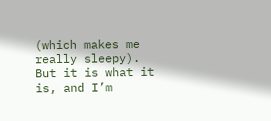(which makes me really sleepy).  But it is what it is, and I’m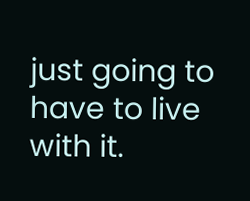just going to have to live with it.